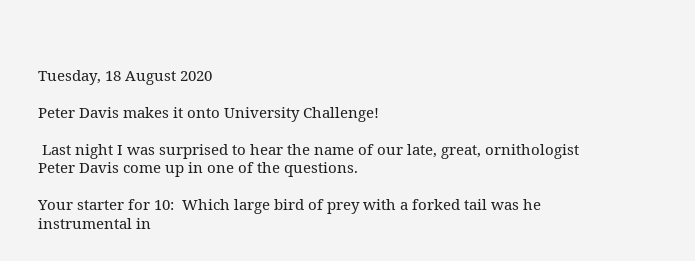Tuesday, 18 August 2020

Peter Davis makes it onto University Challenge!

 Last night I was surprised to hear the name of our late, great, ornithologist Peter Davis come up in one of the questions.

Your starter for 10:  Which large bird of prey with a forked tail was he instrumental in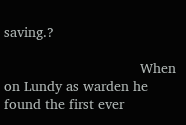saving.?

                                  When on Lundy as warden he found the first ever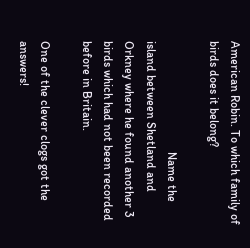American Robin. To which family of birds does it belong?

                                     Name the island between Shetland and Orkney where he found another 3 birds which had not been recorded before in Britain.

One of the clever clogs got the answers!